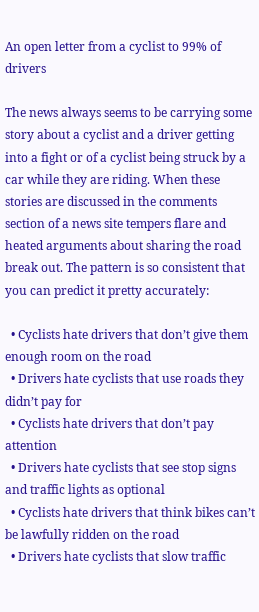An open letter from a cyclist to 99% of drivers

The news always seems to be carrying some story about a cyclist and a driver getting into a fight or of a cyclist being struck by a car while they are riding. When these stories are discussed in the comments section of a news site tempers flare and heated arguments about sharing the road break out. The pattern is so consistent that you can predict it pretty accurately:

  • Cyclists hate drivers that don’t give them enough room on the road
  • Drivers hate cyclists that use roads they didn’t pay for
  • Cyclists hate drivers that don’t pay attention
  • Drivers hate cyclists that see stop signs and traffic lights as optional
  • Cyclists hate drivers that think bikes can’t be lawfully ridden on the road
  • Drivers hate cyclists that slow traffic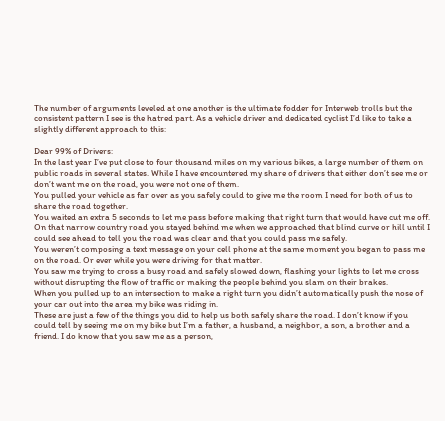The number of arguments leveled at one another is the ultimate fodder for Interweb trolls but the consistent pattern I see is the hatred part. As a vehicle driver and dedicated cyclist I’d like to take a slightly different approach to this:

Dear 99% of Drivers:
In the last year I’ve put close to four thousand miles on my various bikes, a large number of them on public roads in several states. While I have encountered my share of drivers that either don’t see me or don’t want me on the road, you were not one of them.
You pulled your vehicle as far over as you safely could to give me the room I need for both of us to share the road together.
You waited an extra 5 seconds to let me pass before making that right turn that would have cut me off.
On that narrow country road you stayed behind me when we approached that blind curve or hill until I could see ahead to tell you the road was clear and that you could pass me safely.
You weren’t composing a text message on your cell phone at the same moment you began to pass me on the road. Or ever while you were driving for that matter.
You saw me trying to cross a busy road and safely slowed down, flashing your lights to let me cross without disrupting the flow of traffic or making the people behind you slam on their brakes.
When you pulled up to an intersection to make a right turn you didn’t automatically push the nose of your car out into the area my bike was riding in.
These are just a few of the things you did to help us both safely share the road. I don’t know if you could tell by seeing me on my bike but I’m a father, a husband, a neighbor, a son, a brother and a friend. I do know that you saw me as a person,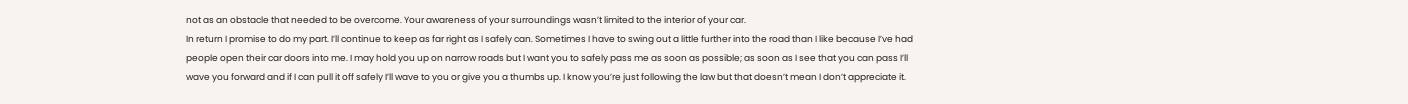not as an obstacle that needed to be overcome. Your awareness of your surroundings wasn’t limited to the interior of your car.
In return I promise to do my part. I’ll continue to keep as far right as I safely can. Sometimes I have to swing out a little further into the road than I like because I’ve had people open their car doors into me. I may hold you up on narrow roads but I want you to safely pass me as soon as possible; as soon as I see that you can pass I’ll wave you forward and if I can pull it off safely I’ll wave to you or give you a thumbs up. I know you’re just following the law but that doesn’t mean I don’t appreciate it.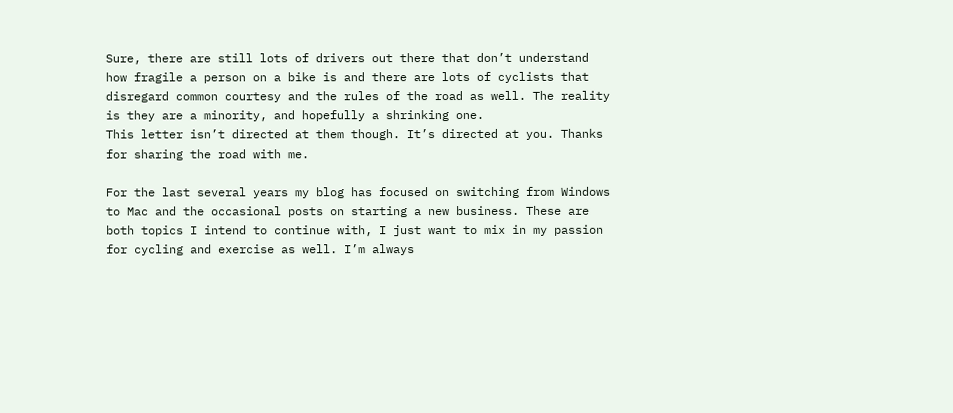Sure, there are still lots of drivers out there that don’t understand how fragile a person on a bike is and there are lots of cyclists that disregard common courtesy and the rules of the road as well. The reality is they are a minority, and hopefully a shrinking one.
This letter isn’t directed at them though. It’s directed at you. Thanks for sharing the road with me.

For the last several years my blog has focused on switching from Windows to Mac and the occasional posts on starting a new business. These are both topics I intend to continue with, I just want to mix in my passion for cycling and exercise as well. I’m always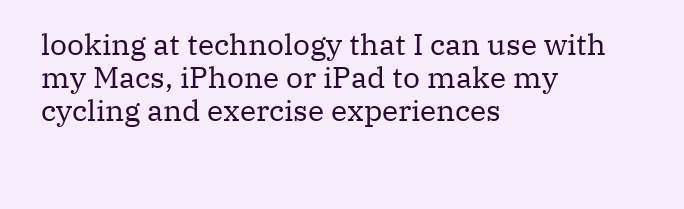looking at technology that I can use with my Macs, iPhone or iPad to make my cycling and exercise experiences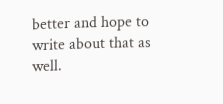better and hope to write about that as well.